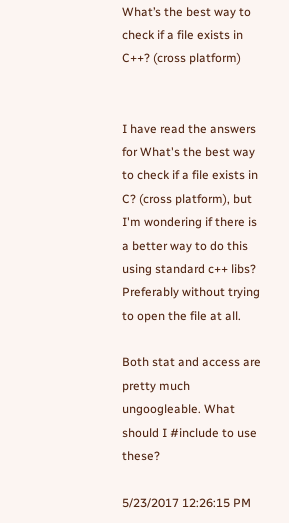What’s the best way to check if a file exists in C++? (cross platform)


I have read the answers for What's the best way to check if a file exists in C? (cross platform), but I'm wondering if there is a better way to do this using standard c++ libs? Preferably without trying to open the file at all.

Both stat and access are pretty much ungoogleable. What should I #include to use these?

5/23/2017 12:26:15 PM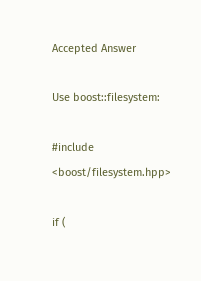Accepted Answer

Use boost::filesystem:

#include <boost/filesystem.hpp>

if (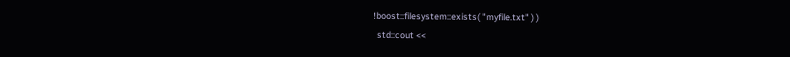!boost::filesystem::exists( "myfile.txt" ) )
  std::cout <<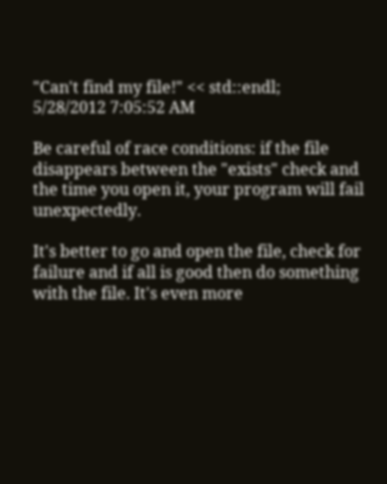"Can't find my file!" << std::endl;
5/28/2012 7:05:52 AM

Be careful of race conditions: if the file disappears between the "exists" check and the time you open it, your program will fail unexpectedly.

It's better to go and open the file, check for failure and if all is good then do something with the file. It's even more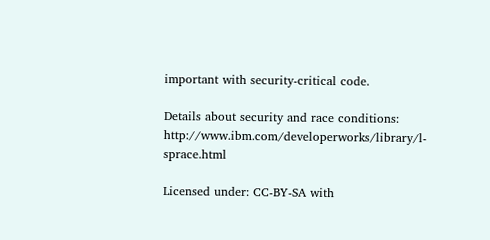important with security-critical code.

Details about security and race conditions: http://www.ibm.com/developerworks/library/l-sprace.html

Licensed under: CC-BY-SA with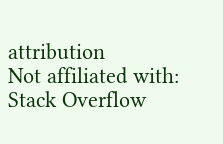attribution
Not affiliated with: Stack Overflow